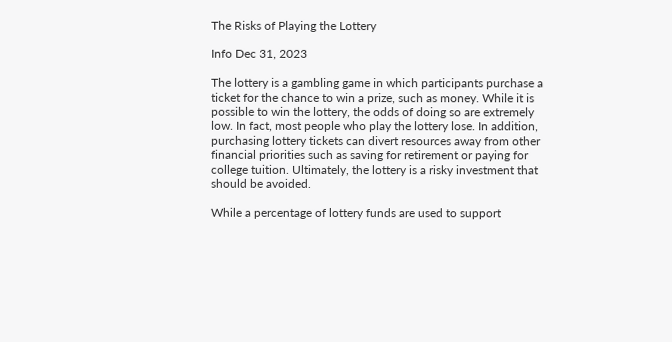The Risks of Playing the Lottery

Info Dec 31, 2023

The lottery is a gambling game in which participants purchase a ticket for the chance to win a prize, such as money. While it is possible to win the lottery, the odds of doing so are extremely low. In fact, most people who play the lottery lose. In addition, purchasing lottery tickets can divert resources away from other financial priorities such as saving for retirement or paying for college tuition. Ultimately, the lottery is a risky investment that should be avoided.

While a percentage of lottery funds are used to support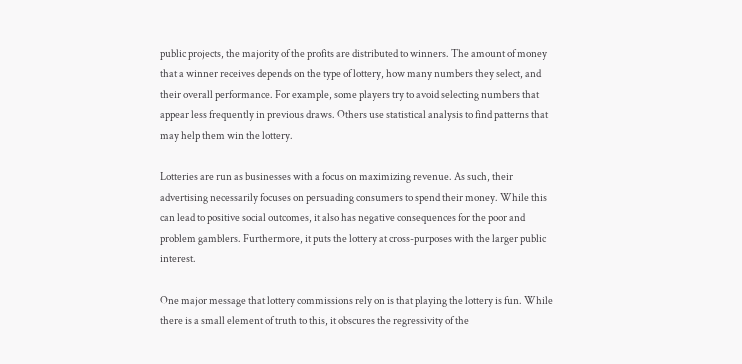public projects, the majority of the profits are distributed to winners. The amount of money that a winner receives depends on the type of lottery, how many numbers they select, and their overall performance. For example, some players try to avoid selecting numbers that appear less frequently in previous draws. Others use statistical analysis to find patterns that may help them win the lottery.

Lotteries are run as businesses with a focus on maximizing revenue. As such, their advertising necessarily focuses on persuading consumers to spend their money. While this can lead to positive social outcomes, it also has negative consequences for the poor and problem gamblers. Furthermore, it puts the lottery at cross-purposes with the larger public interest.

One major message that lottery commissions rely on is that playing the lottery is fun. While there is a small element of truth to this, it obscures the regressivity of the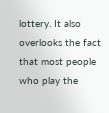lottery. It also overlooks the fact that most people who play the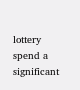lottery spend a significant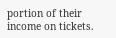portion of their income on tickets.